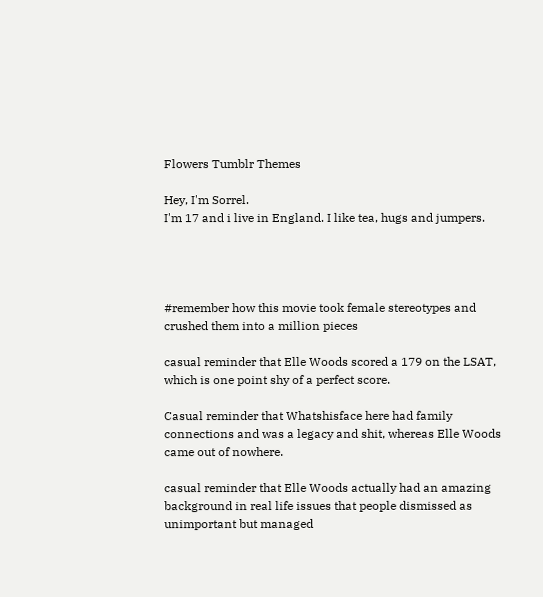Flowers Tumblr Themes

Hey, I'm Sorrel.
I'm 17 and i live in England. I like tea, hugs and jumpers.




#remember how this movie took female stereotypes and crushed them into a million pieces

casual reminder that Elle Woods scored a 179 on the LSAT, which is one point shy of a perfect score.

Casual reminder that Whatshisface here had family connections and was a legacy and shit, whereas Elle Woods came out of nowhere.

casual reminder that Elle Woods actually had an amazing background in real life issues that people dismissed as unimportant but managed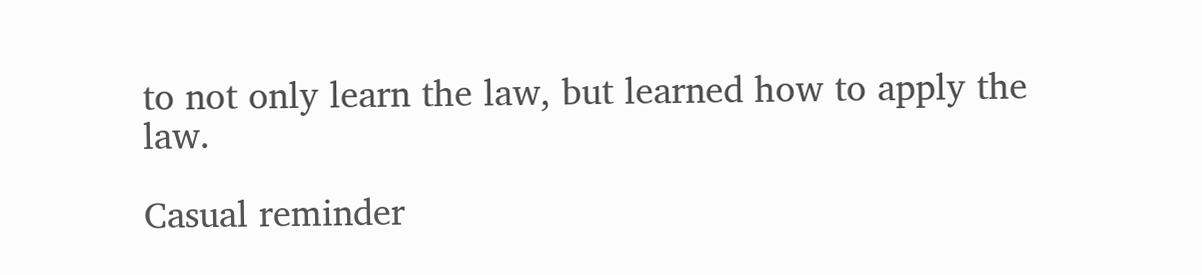to not only learn the law, but learned how to apply the law.

Casual reminder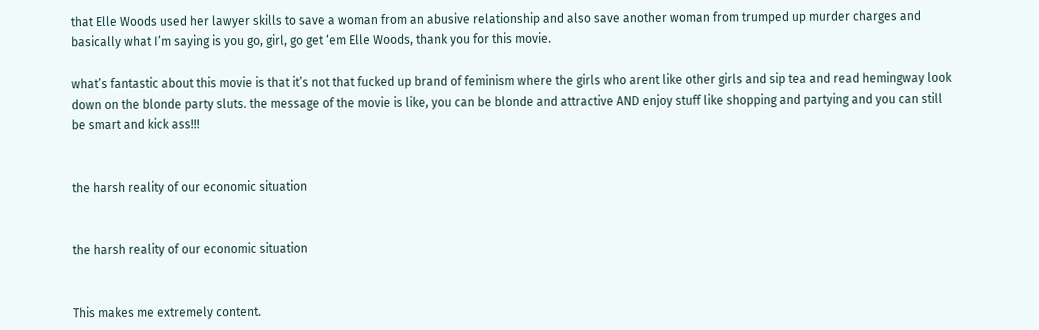that Elle Woods used her lawyer skills to save a woman from an abusive relationship and also save another woman from trumped up murder charges and basically what I’m saying is you go, girl, go get ‘em Elle Woods, thank you for this movie.

what’s fantastic about this movie is that it’s not that fucked up brand of feminism where the girls who arent like other girls and sip tea and read hemingway look down on the blonde party sluts. the message of the movie is like, you can be blonde and attractive AND enjoy stuff like shopping and partying and you can still be smart and kick ass!!!


the harsh reality of our economic situation


the harsh reality of our economic situation


This makes me extremely content.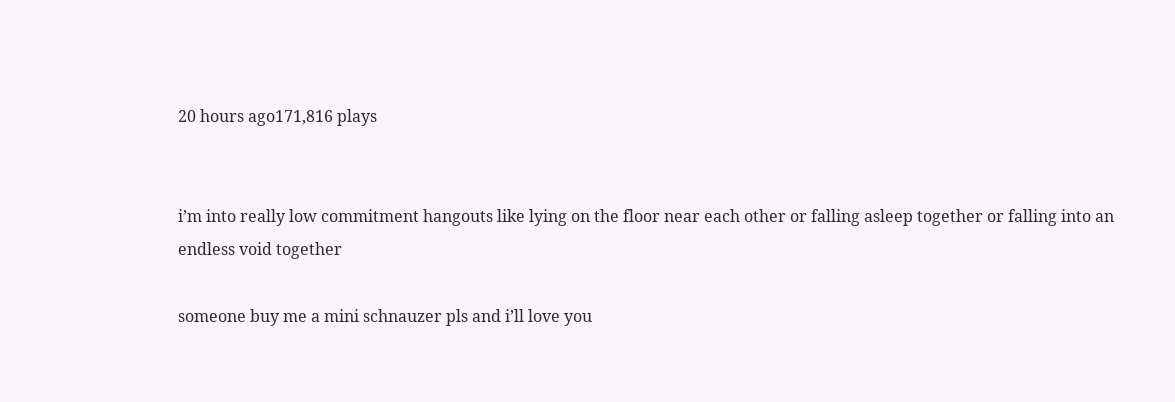20 hours ago171,816 plays


i’m into really low commitment hangouts like lying on the floor near each other or falling asleep together or falling into an endless void together

someone buy me a mini schnauzer pls and i’ll love you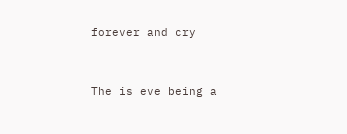forever and cry


The is eve being a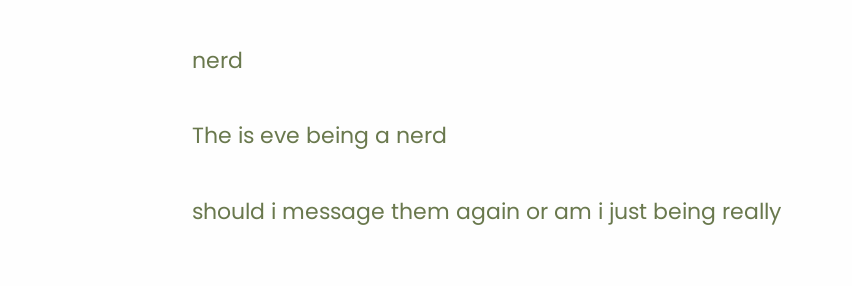nerd


The is eve being a nerd


should i message them again or am i just being really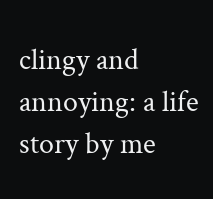clingy and annoying: a life story by me